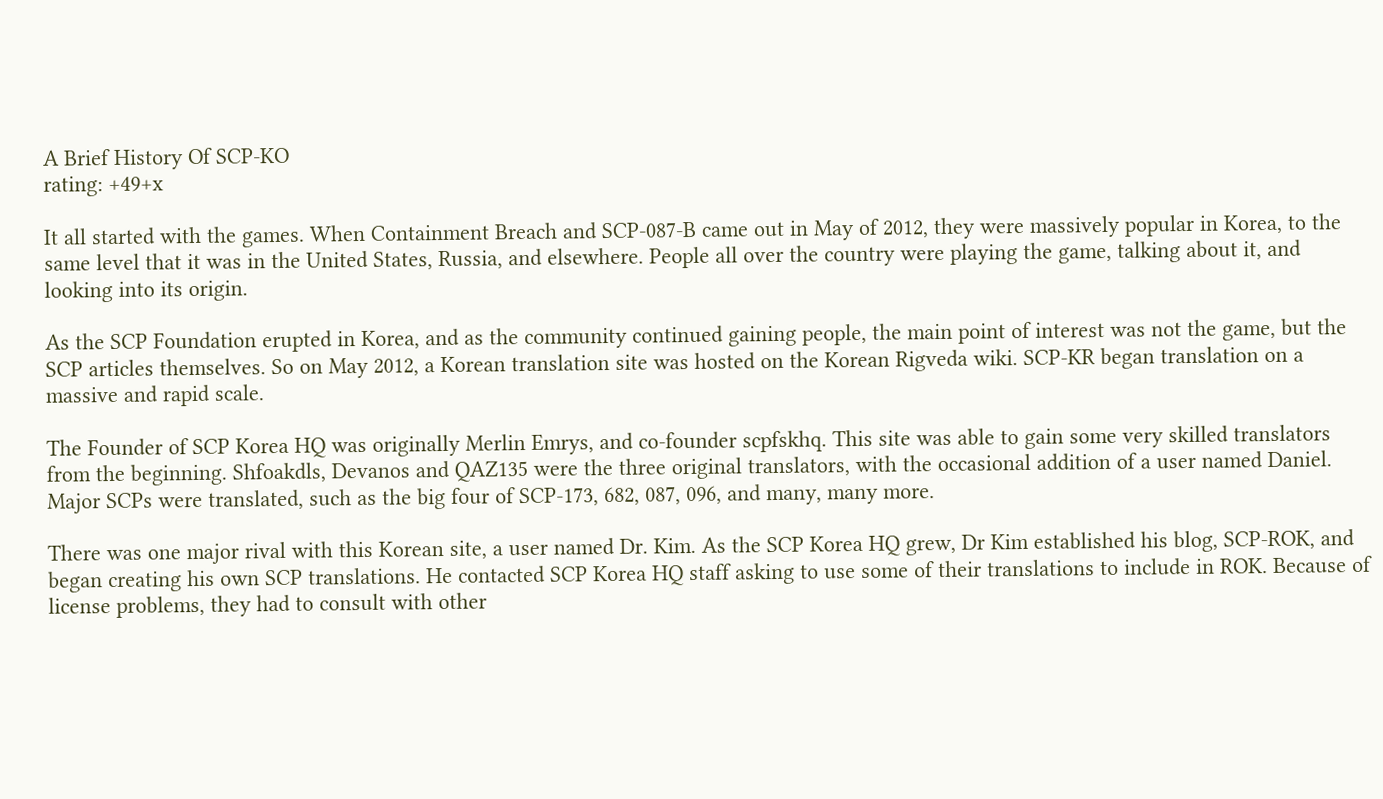A Brief History Of SCP-KO
rating: +49+x

It all started with the games. When Containment Breach and SCP-087-B came out in May of 2012, they were massively popular in Korea, to the same level that it was in the United States, Russia, and elsewhere. People all over the country were playing the game, talking about it, and looking into its origin.

As the SCP Foundation erupted in Korea, and as the community continued gaining people, the main point of interest was not the game, but the SCP articles themselves. So on May 2012, a Korean translation site was hosted on the Korean Rigveda wiki. SCP-KR began translation on a massive and rapid scale.

The Founder of SCP Korea HQ was originally Merlin Emrys, and co-founder scpfskhq. This site was able to gain some very skilled translators from the beginning. Shfoakdls, Devanos and QAZ135 were the three original translators, with the occasional addition of a user named Daniel. Major SCPs were translated, such as the big four of SCP-173, 682, 087, 096, and many, many more.

There was one major rival with this Korean site, a user named Dr. Kim. As the SCP Korea HQ grew, Dr Kim established his blog, SCP-ROK, and began creating his own SCP translations. He contacted SCP Korea HQ staff asking to use some of their translations to include in ROK. Because of license problems, they had to consult with other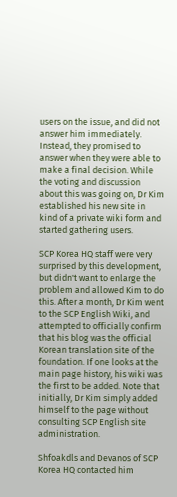users on the issue, and did not answer him immediately. Instead, they promised to answer when they were able to make a final decision. While the voting and discussion about this was going on, Dr Kim established his new site in kind of a private wiki form and started gathering users.

SCP Korea HQ staff were very surprised by this development, but didn't want to enlarge the problem and allowed Kim to do this. After a month, Dr Kim went to the SCP English Wiki, and attempted to officially confirm that his blog was the official Korean translation site of the foundation. If one looks at the main page history, his wiki was the first to be added. Note that initially, Dr Kim simply added himself to the page without consulting SCP English site administration.

Shfoakdls and Devanos of SCP Korea HQ contacted him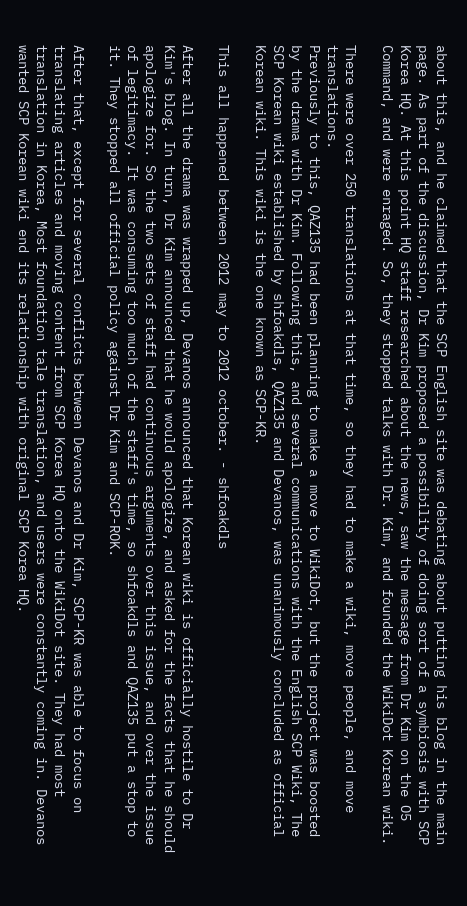about this, and he claimed that the SCP English site was debating about putting his blog in the main page. As part of the discussion, Dr Kim proposed a possibility of doing sort of a symbiosis with SCP Korea HQ. At this point HQ staff researched about the news, saw the message from Dr Kim on the O5 Command, and were enraged. So, they stopped talks with Dr. Kim, and founded the WikiDot Korean wiki.

There were over 250 translations at that time, so they had to make a wiki, move people, and move translations.
Previously to this, QAZ135 had been planning to make a move to WikiDot, but the project was boosted by the drama with Dr Kim. Following this, and several communications with the English SCP Wiki, The SCP Korean wiki established by shfoakdls, QAZ135 and Devanos, was unanimously concluded as official Korean wiki. This wiki is the one known as SCP-KR.

This all happened between 2012 may to 2012 october. - shfoakdls

After all the drama was wrapped up, Devanos announced that Korean wiki is officially hostile to Dr Kim's blog. In turn, Dr Kim announced that he would apologize, and asked for the facts that he should apologize for. So the two sets of staff had continuous arguments over this issue, and over the issue of legitimacy. It was consuming too much of the staff's time, so shfoakdls and QAZ135 put a stop to it. They stopped all official policy against Dr Kim and SCP-ROK.

After that, except for several conflicts between Devanos and Dr Kim, SCP-KR was able to focus on translating articles and moving content from SCP Korea HQ onto the WikiDot site. They had most translation in Korea, Most foundation tale translation, and users were constantly coming in. Devanos wanted SCP Korean wiki end its relationship with original SCP Korea HQ.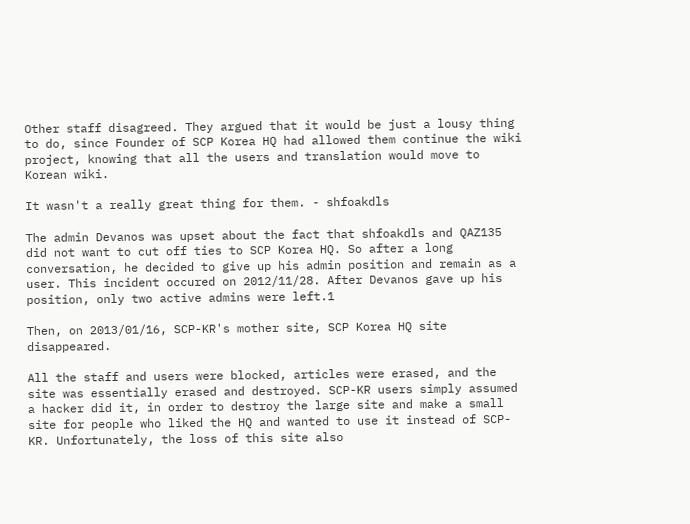Other staff disagreed. They argued that it would be just a lousy thing to do, since Founder of SCP Korea HQ had allowed them continue the wiki project, knowing that all the users and translation would move to Korean wiki.

It wasn't a really great thing for them. - shfoakdls

The admin Devanos was upset about the fact that shfoakdls and QAZ135 did not want to cut off ties to SCP Korea HQ. So after a long conversation, he decided to give up his admin position and remain as a user. This incident occured on 2012/11/28. After Devanos gave up his position, only two active admins were left.1

Then, on 2013/01/16, SCP-KR's mother site, SCP Korea HQ site disappeared.

All the staff and users were blocked, articles were erased, and the site was essentially erased and destroyed. SCP-KR users simply assumed a hacker did it, in order to destroy the large site and make a small site for people who liked the HQ and wanted to use it instead of SCP-KR. Unfortunately, the loss of this site also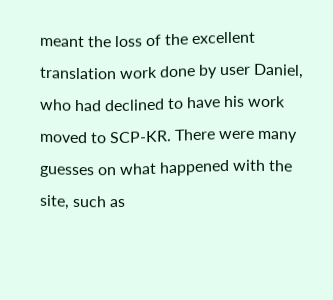meant the loss of the excellent translation work done by user Daniel, who had declined to have his work moved to SCP-KR. There were many guesses on what happened with the site, such as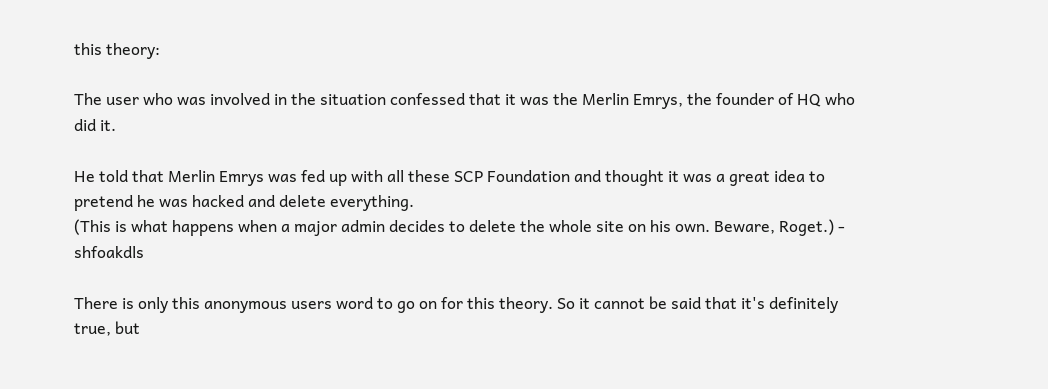this theory:

The user who was involved in the situation confessed that it was the Merlin Emrys, the founder of HQ who did it.

He told that Merlin Emrys was fed up with all these SCP Foundation and thought it was a great idea to pretend he was hacked and delete everything.
(This is what happens when a major admin decides to delete the whole site on his own. Beware, Roget.) - shfoakdls

There is only this anonymous users word to go on for this theory. So it cannot be said that it's definitely true, but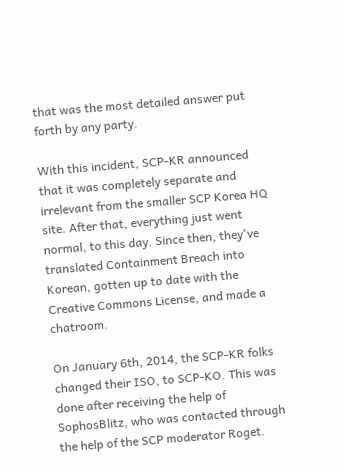that was the most detailed answer put forth by any party.

With this incident, SCP-KR announced that it was completely separate and irrelevant from the smaller SCP Korea HQ site. After that, everything just went normal, to this day. Since then, they've translated Containment Breach into Korean, gotten up to date with the Creative Commons License, and made a chatroom.

On January 6th, 2014, the SCP-KR folks changed their ISO, to SCP-KO. This was done after receiving the help of SophosBlitz, who was contacted through the help of the SCP moderator Roget.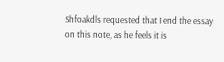Shfoakdls requested that I end the essay on this note, as he feels it is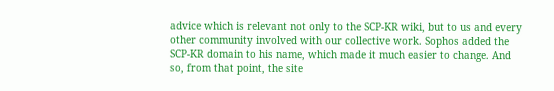advice which is relevant not only to the SCP-KR wiki, but to us and every other community involved with our collective work. Sophos added the SCP-KR domain to his name, which made it much easier to change. And so, from that point, the site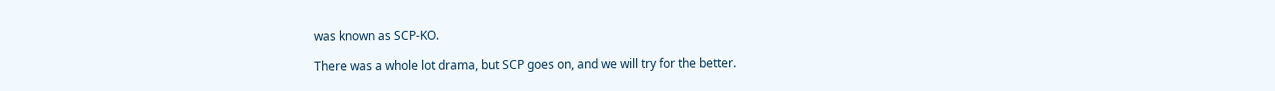was known as SCP-KO.

There was a whole lot drama, but SCP goes on, and we will try for the better.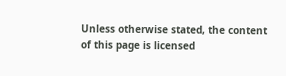Unless otherwise stated, the content of this page is licensed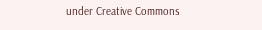under Creative Commons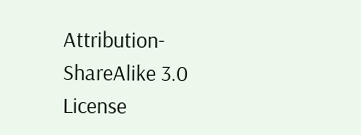Attribution-ShareAlike 3.0 License